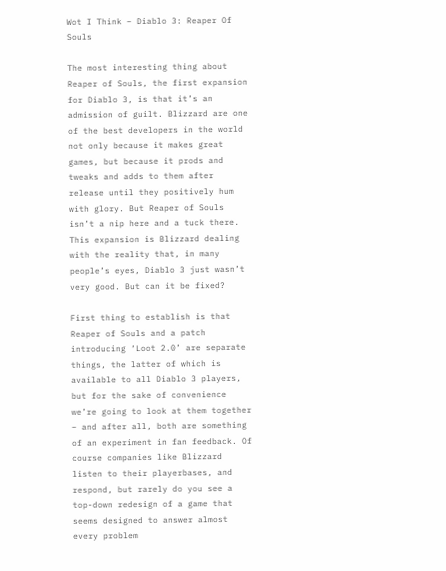Wot I Think – Diablo 3: Reaper Of Souls

The most interesting thing about Reaper of Souls, the first expansion for Diablo 3, is that it’s an admission of guilt. Blizzard are one of the best developers in the world not only because it makes great games, but because it prods and tweaks and adds to them after release until they positively hum with glory. But Reaper of Souls isn’t a nip here and a tuck there. This expansion is Blizzard dealing with the reality that, in many people’s eyes, Diablo 3 just wasn’t very good. But can it be fixed?

First thing to establish is that Reaper of Souls and a patch introducing ‘Loot 2.0’ are separate things, the latter of which is available to all Diablo 3 players, but for the sake of convenience we’re going to look at them together – and after all, both are something of an experiment in fan feedback. Of course companies like Blizzard listen to their playerbases, and respond, but rarely do you see a top-down redesign of a game that seems designed to answer almost every problem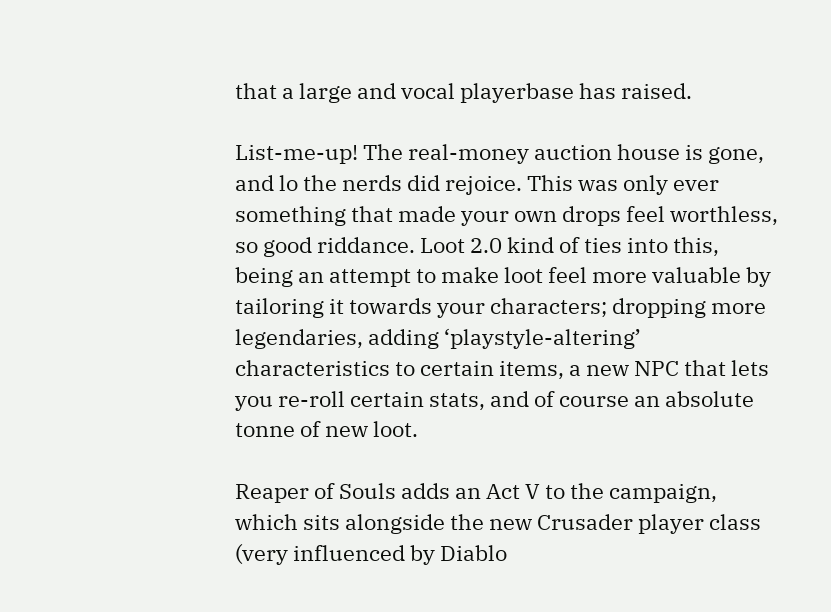that a large and vocal playerbase has raised.

List-me-up! The real-money auction house is gone, and lo the nerds did rejoice. This was only ever something that made your own drops feel worthless, so good riddance. Loot 2.0 kind of ties into this, being an attempt to make loot feel more valuable by tailoring it towards your characters; dropping more legendaries, adding ‘playstyle-altering’ characteristics to certain items, a new NPC that lets you re-roll certain stats, and of course an absolute tonne of new loot.

Reaper of Souls adds an Act V to the campaign, which sits alongside the new Crusader player class (very influenced by Diablo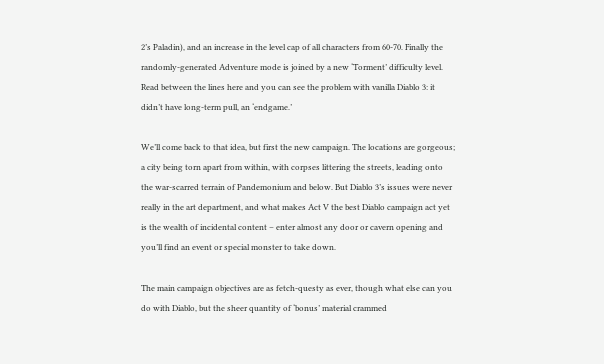2’s Paladin), and an increase in the level cap of all characters from 60-70. Finally the randomly-generated Adventure mode is joined by a new ‘Torment’ difficulty level. Read between the lines here and you can see the problem with vanilla Diablo 3: it didn’t have long-term pull, an ‘endgame.’

We’ll come back to that idea, but first the new campaign. The locations are gorgeous; a city being torn apart from within, with corpses littering the streets, leading onto the war-scarred terrain of Pandemonium and below. But Diablo 3’s issues were never really in the art department, and what makes Act V the best Diablo campaign act yet is the wealth of incidental content – enter almost any door or cavern opening and you’ll find an event or special monster to take down.

The main campaign objectives are as fetch-questy as ever, though what else can you do with Diablo, but the sheer quantity of ‘bonus’ material crammed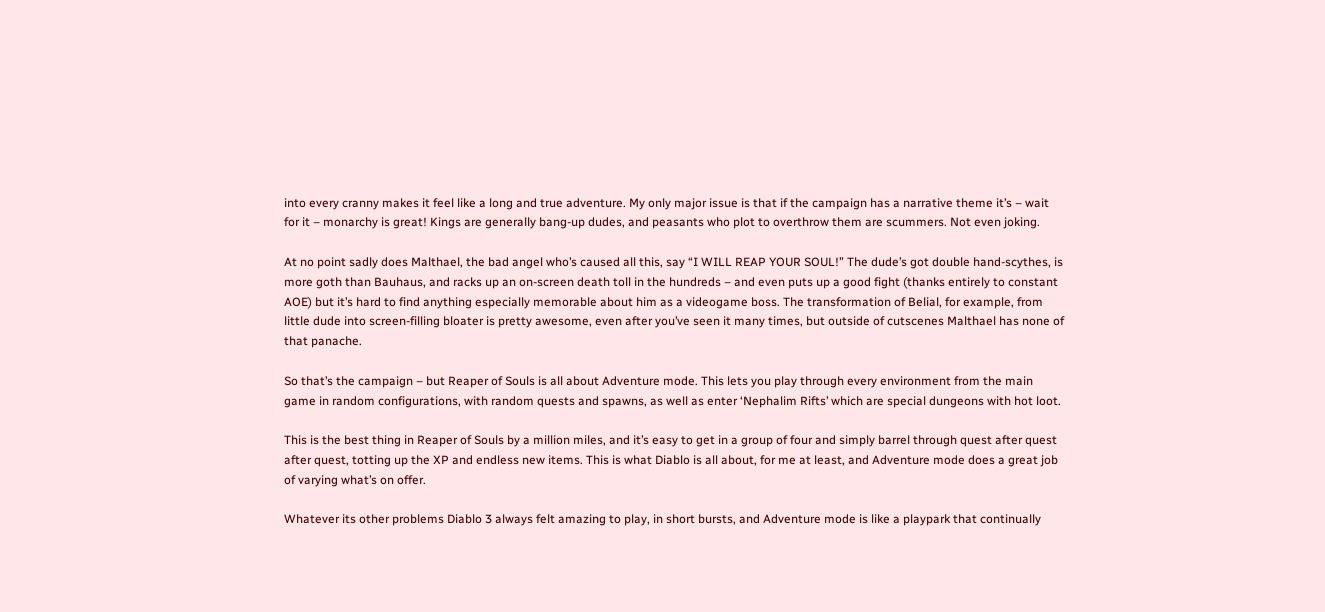into every cranny makes it feel like a long and true adventure. My only major issue is that if the campaign has a narrative theme it’s – wait for it – monarchy is great! Kings are generally bang-up dudes, and peasants who plot to overthrow them are scummers. Not even joking.

At no point sadly does Malthael, the bad angel who’s caused all this, say “I WILL REAP YOUR SOUL!” The dude’s got double hand-scythes, is more goth than Bauhaus, and racks up an on-screen death toll in the hundreds – and even puts up a good fight (thanks entirely to constant AOE) but it’s hard to find anything especially memorable about him as a videogame boss. The transformation of Belial, for example, from little dude into screen-filling bloater is pretty awesome, even after you’ve seen it many times, but outside of cutscenes Malthael has none of that panache.

So that’s the campaign – but Reaper of Souls is all about Adventure mode. This lets you play through every environment from the main game in random configurations, with random quests and spawns, as well as enter ‘Nephalim Rifts’ which are special dungeons with hot loot.

This is the best thing in Reaper of Souls by a million miles, and it’s easy to get in a group of four and simply barrel through quest after quest after quest, totting up the XP and endless new items. This is what Diablo is all about, for me at least, and Adventure mode does a great job of varying what’s on offer.

Whatever its other problems Diablo 3 always felt amazing to play, in short bursts, and Adventure mode is like a playpark that continually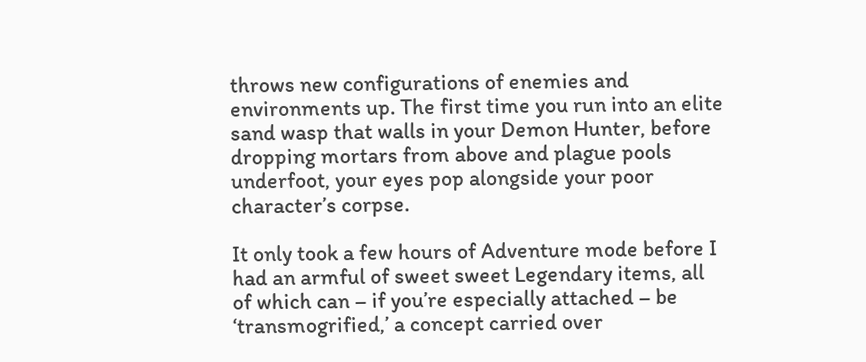throws new configurations of enemies and environments up. The first time you run into an elite sand wasp that walls in your Demon Hunter, before dropping mortars from above and plague pools underfoot, your eyes pop alongside your poor character’s corpse.

It only took a few hours of Adventure mode before I had an armful of sweet sweet Legendary items, all of which can – if you’re especially attached – be ‘transmogrified,’ a concept carried over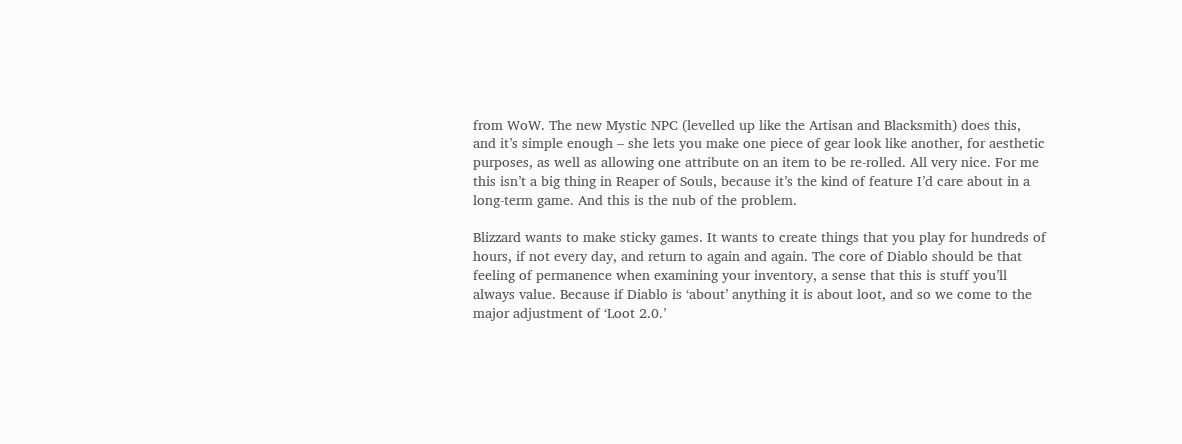from WoW. The new Mystic NPC (levelled up like the Artisan and Blacksmith) does this, and it’s simple enough – she lets you make one piece of gear look like another, for aesthetic purposes, as well as allowing one attribute on an item to be re-rolled. All very nice. For me this isn’t a big thing in Reaper of Souls, because it’s the kind of feature I’d care about in a long-term game. And this is the nub of the problem.

Blizzard wants to make sticky games. It wants to create things that you play for hundreds of hours, if not every day, and return to again and again. The core of Diablo should be that feeling of permanence when examining your inventory, a sense that this is stuff you’ll always value. Because if Diablo is ‘about’ anything it is about loot, and so we come to the major adjustment of ‘Loot 2.0.’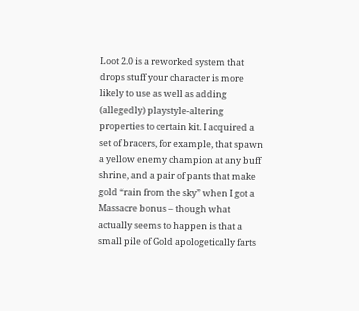Loot 2.0 is a reworked system that drops stuff your character is more likely to use as well as adding (allegedly) playstyle-altering properties to certain kit. I acquired a set of bracers, for example, that spawn a yellow enemy champion at any buff shrine, and a pair of pants that make gold “rain from the sky” when I got a Massacre bonus – though what actually seems to happen is that a small pile of Gold apologetically farts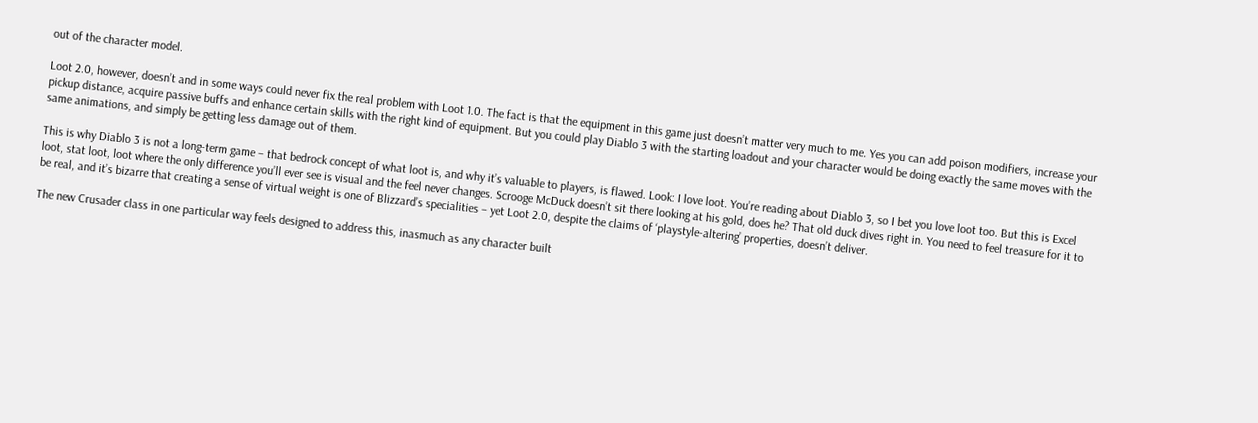out of the character model.

Loot 2.0, however, doesn’t and in some ways could never fix the real problem with Loot 1.0. The fact is that the equipment in this game just doesn’t matter very much to me. Yes you can add poison modifiers, increase your pickup distance, acquire passive buffs and enhance certain skills with the right kind of equipment. But you could play Diablo 3 with the starting loadout and your character would be doing exactly the same moves with the same animations, and simply be getting less damage out of them.

This is why Diablo 3 is not a long-term game – that bedrock concept of what loot is, and why it’s valuable to players, is flawed. Look: I love loot. You’re reading about Diablo 3, so I bet you love loot too. But this is Excel loot, stat loot, loot where the only difference you’ll ever see is visual and the feel never changes. Scrooge McDuck doesn’t sit there looking at his gold, does he? That old duck dives right in. You need to feel treasure for it to be real, and it’s bizarre that creating a sense of virtual weight is one of Blizzard’s specialities – yet Loot 2.0, despite the claims of ‘playstyle-altering’ properties, doesn’t deliver.

The new Crusader class in one particular way feels designed to address this, inasmuch as any character built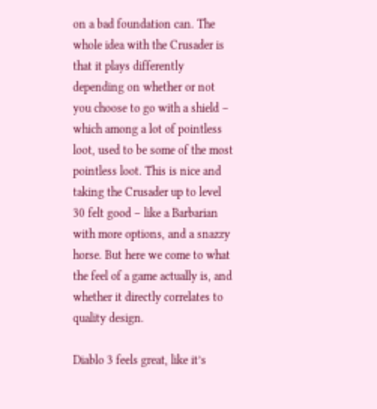on a bad foundation can. The whole idea with the Crusader is that it plays differently depending on whether or not you choose to go with a shield – which among a lot of pointless loot, used to be some of the most pointless loot. This is nice and taking the Crusader up to level 30 felt good – like a Barbarian with more options, and a snazzy horse. But here we come to what the feel of a game actually is, and whether it directly correlates to quality design.

Diablo 3 feels great, like it’s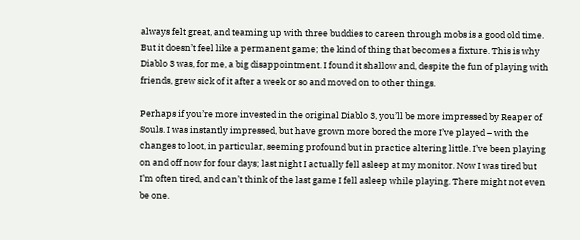always felt great, and teaming up with three buddies to careen through mobs is a good old time. But it doesn’t feel like a permanent game; the kind of thing that becomes a fixture. This is why Diablo 3 was, for me, a big disappointment. I found it shallow and, despite the fun of playing with friends, grew sick of it after a week or so and moved on to other things.

Perhaps if you’re more invested in the original Diablo 3, you’ll be more impressed by Reaper of Souls. I was instantly impressed, but have grown more bored the more I’ve played – with the changes to loot, in particular, seeming profound but in practice altering little. I’ve been playing on and off now for four days; last night I actually fell asleep at my monitor. Now I was tired but I’m often tired, and can’t think of the last game I fell asleep while playing. There might not even be one.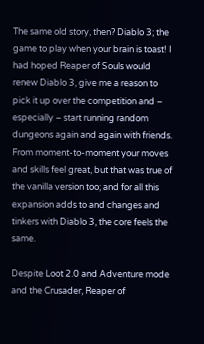The same old story, then? Diablo 3; the game to play when your brain is toast! I had hoped Reaper of Souls would renew Diablo 3, give me a reason to pick it up over the competition and – especially – start running random dungeons again and again with friends. From moment-to-moment your moves and skills feel great, but that was true of the vanilla version too; and for all this expansion adds to and changes and tinkers with Diablo 3, the core feels the same.

Despite Loot 2.0 and Adventure mode and the Crusader, Reaper of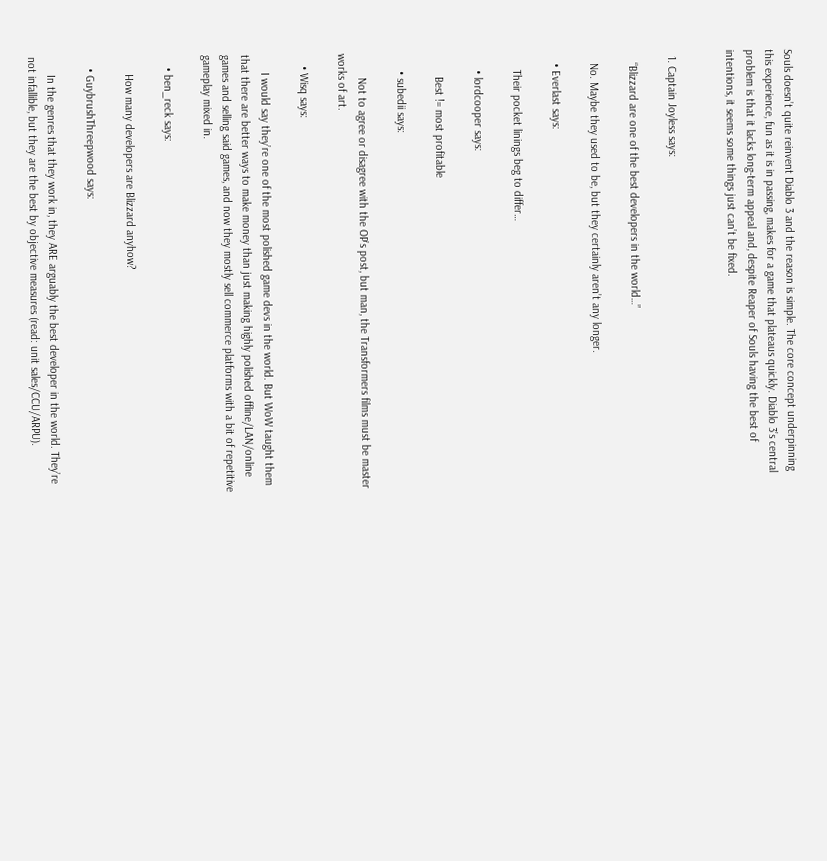Souls doesn’t quite reinvent Diablo 3 and the reason is simple. The core concept underpinning this experience, fun as it is in passing, makes for a game that plateaus quickly. Diablo 3’s central problem is that it lacks long-term appeal and, despite Reaper of Souls having the best of intentions, it seems some things just can’t be fixed.


  1. Captain Joyless says:

    “Blizzard are one of the best developers in the world…”

    No. Maybe they used to be, but they certainly aren’t any longer.

    • Everlast says:

      Their pocket linings beg to differ…

      • lordcooper says:

        Best != most profitable

      • subedii says:

        Not to agree or disagree with the OP’s post, but man, the Transformers films must be master works of art.

    • Wisq says:

      I would say they’re one of the most polished game devs in the world. But WoW taught them that there are better ways to make money than just making highly polished offline/LAN/online games and selling said games, and now they mostly sell commerce platforms with a bit of repetitive gameplay mixed in.

    • ben_reck says:

      How many developers are Blizzard anyhow?

    • GuybrushThreepwood says:

      In the genres that they work in, they ARE arguably the best developer in the world. They’re not infallible, but they are the best by objective measures (read: unit sales/CCU/ARPU).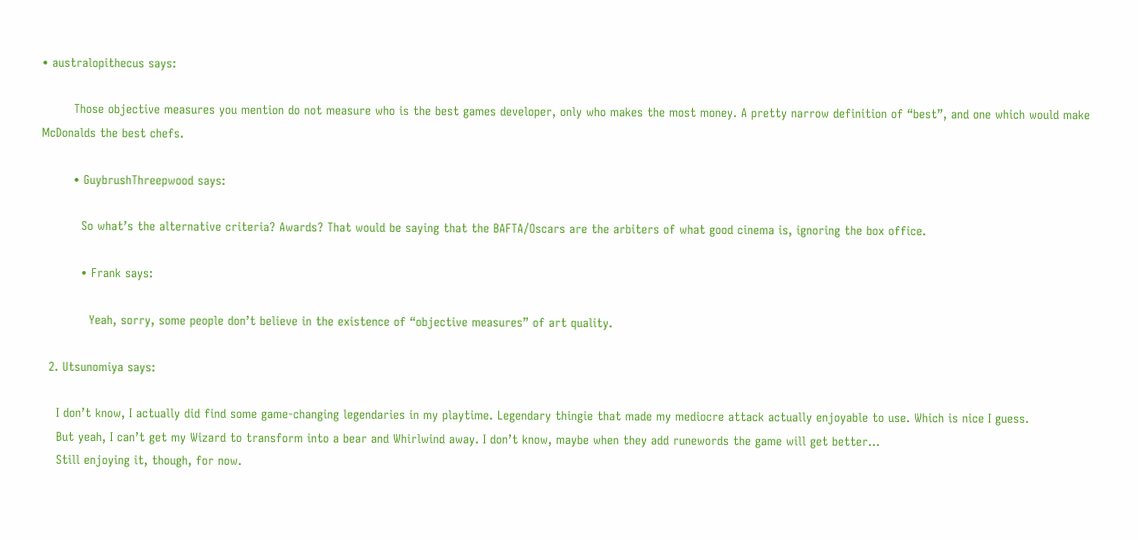• australopithecus says:

        Those objective measures you mention do not measure who is the best games developer, only who makes the most money. A pretty narrow definition of “best”, and one which would make McDonalds the best chefs.

        • GuybrushThreepwood says:

          So what’s the alternative criteria? Awards? That would be saying that the BAFTA/Oscars are the arbiters of what good cinema is, ignoring the box office.

          • Frank says:

            Yeah, sorry, some people don’t believe in the existence of “objective measures” of art quality.

  2. Utsunomiya says:

    I don’t know, I actually did find some game-changing legendaries in my playtime. Legendary thingie that made my mediocre attack actually enjoyable to use. Which is nice I guess.
    But yeah, I can’t get my Wizard to transform into a bear and Whirlwind away. I don’t know, maybe when they add runewords the game will get better…
    Still enjoying it, though, for now.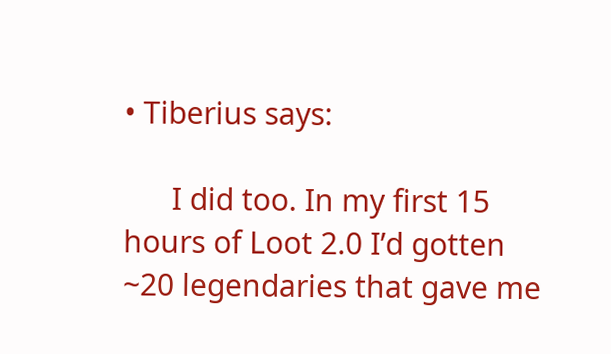• Tiberius says:

      I did too. In my first 15 hours of Loot 2.0 I’d gotten ~20 legendaries that gave me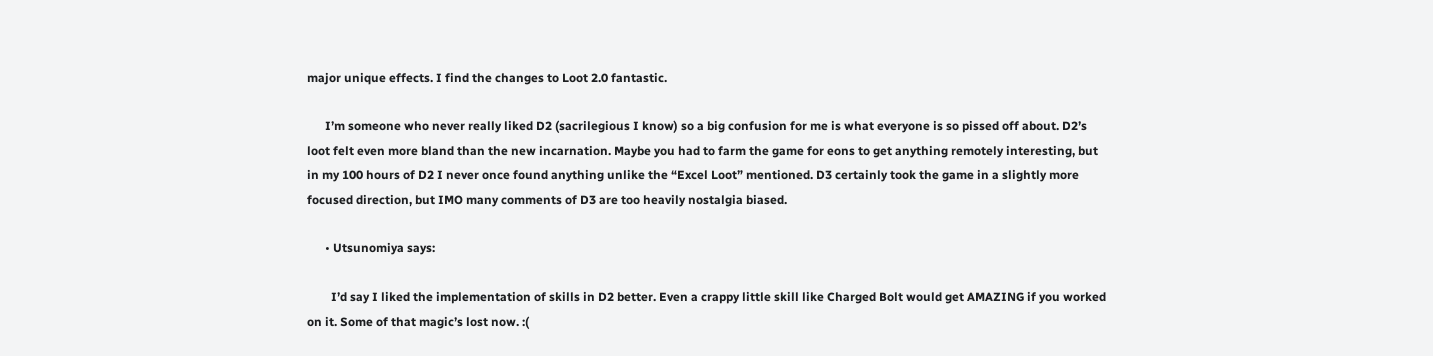major unique effects. I find the changes to Loot 2.0 fantastic.

      I’m someone who never really liked D2 (sacrilegious I know) so a big confusion for me is what everyone is so pissed off about. D2’s loot felt even more bland than the new incarnation. Maybe you had to farm the game for eons to get anything remotely interesting, but in my 100 hours of D2 I never once found anything unlike the “Excel Loot” mentioned. D3 certainly took the game in a slightly more focused direction, but IMO many comments of D3 are too heavily nostalgia biased.

      • Utsunomiya says:

        I’d say I liked the implementation of skills in D2 better. Even a crappy little skill like Charged Bolt would get AMAZING if you worked on it. Some of that magic’s lost now. :(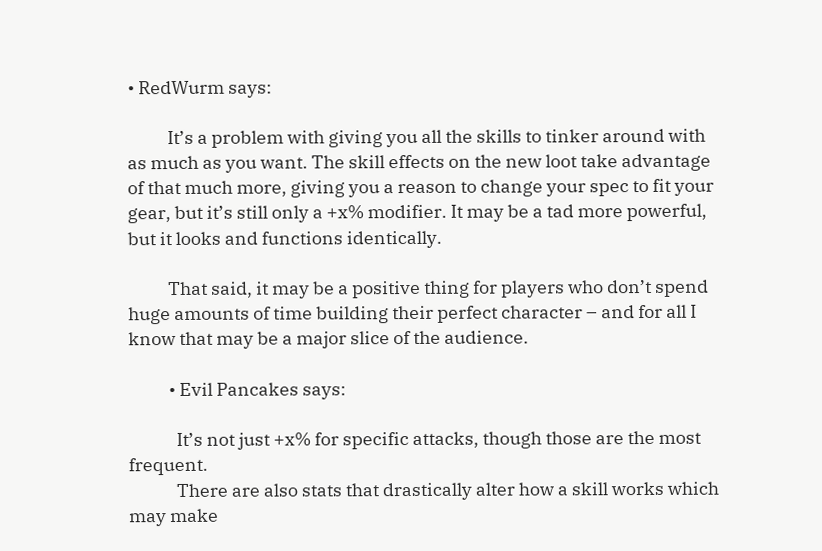• RedWurm says:

          It’s a problem with giving you all the skills to tinker around with as much as you want. The skill effects on the new loot take advantage of that much more, giving you a reason to change your spec to fit your gear, but it’s still only a +x% modifier. It may be a tad more powerful, but it looks and functions identically.

          That said, it may be a positive thing for players who don’t spend huge amounts of time building their perfect character – and for all I know that may be a major slice of the audience.

          • Evil Pancakes says:

            It’s not just +x% for specific attacks, though those are the most frequent.
            There are also stats that drastically alter how a skill works which may make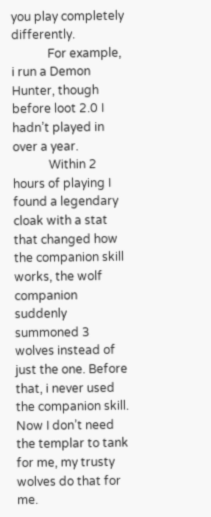you play completely differently.
            For example, i run a Demon Hunter, though before loot 2.0 I hadn’t played in over a year.
            Within 2 hours of playing I found a legendary cloak with a stat that changed how the companion skill works, the wolf companion suddenly summoned 3 wolves instead of just the one. Before that, i never used the companion skill. Now I don’t need the templar to tank for me, my trusty wolves do that for me.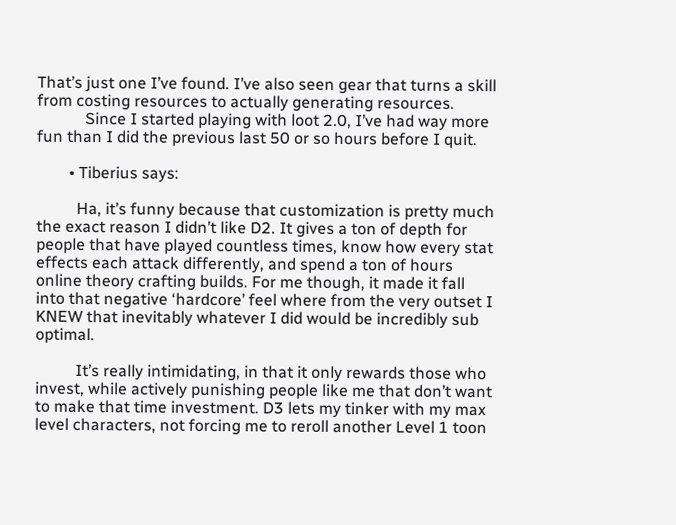That’s just one I’ve found. I’ve also seen gear that turns a skill from costing resources to actually generating resources.
            Since I started playing with loot 2.0, I’ve had way more fun than I did the previous last 50 or so hours before I quit.

        • Tiberius says:

          Ha, it’s funny because that customization is pretty much the exact reason I didn’t like D2. It gives a ton of depth for people that have played countless times, know how every stat effects each attack differently, and spend a ton of hours online theory crafting builds. For me though, it made it fall into that negative ‘hardcore’ feel where from the very outset I KNEW that inevitably whatever I did would be incredibly sub optimal.

          It’s really intimidating, in that it only rewards those who invest, while actively punishing people like me that don’t want to make that time investment. D3 lets my tinker with my max level characters, not forcing me to reroll another Level 1 toon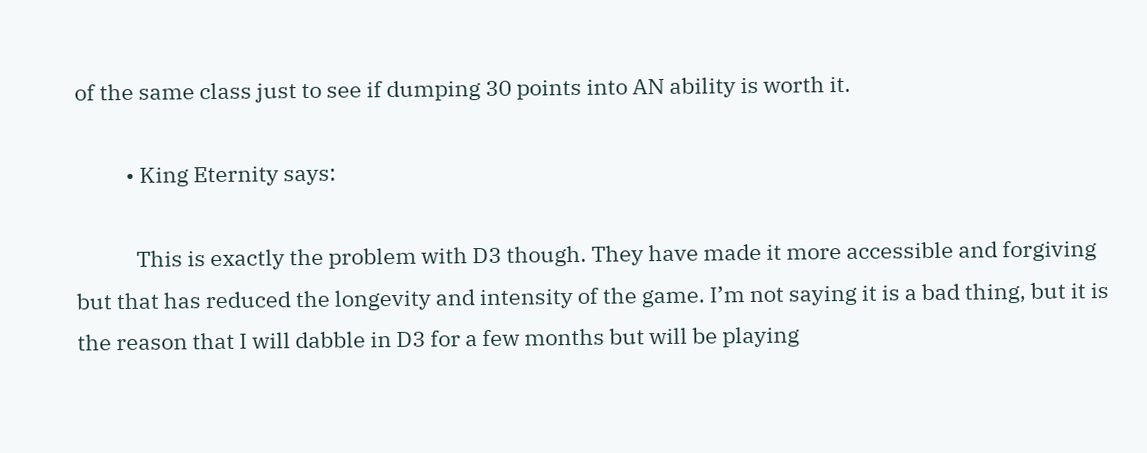of the same class just to see if dumping 30 points into AN ability is worth it.

          • King Eternity says:

            This is exactly the problem with D3 though. They have made it more accessible and forgiving but that has reduced the longevity and intensity of the game. I’m not saying it is a bad thing, but it is the reason that I will dabble in D3 for a few months but will be playing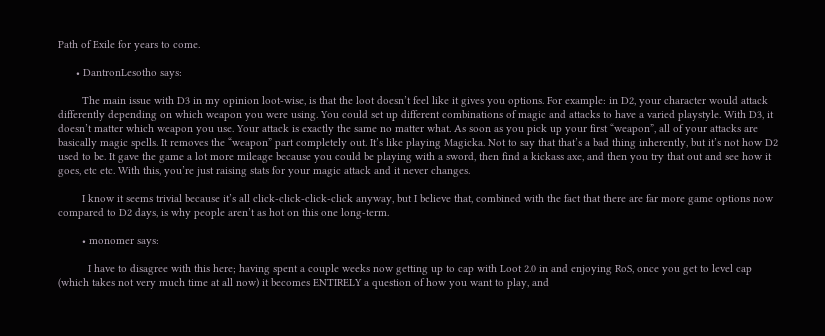Path of Exile for years to come.

      • DantronLesotho says:

        The main issue with D3 in my opinion loot-wise, is that the loot doesn’t feel like it gives you options. For example: in D2, your character would attack differently depending on which weapon you were using. You could set up different combinations of magic and attacks to have a varied playstyle. With D3, it doesn’t matter which weapon you use. Your attack is exactly the same no matter what. As soon as you pick up your first “weapon”, all of your attacks are basically magic spells. It removes the “weapon” part completely out. It’s like playing Magicka. Not to say that that’s a bad thing inherently, but it’s not how D2 used to be. It gave the game a lot more mileage because you could be playing with a sword, then find a kickass axe, and then you try that out and see how it goes, etc etc. With this, you’re just raising stats for your magic attack and it never changes.

        I know it seems trivial because it’s all click-click-click-click anyway, but I believe that, combined with the fact that there are far more game options now compared to D2 days, is why people aren’t as hot on this one long-term.

        • monomer says:

          I have to disagree with this here; having spent a couple weeks now getting up to cap with Loot 2.0 in and enjoying RoS, once you get to level cap (which takes not very much time at all now) it becomes ENTIRELY a question of how you want to play, and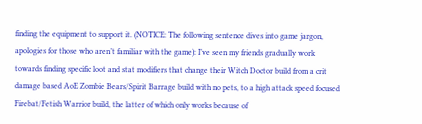finding the equipment to support it. (NOTICE: The following sentence dives into game jargon, apologies for those who aren’t familiar with the game): I’ve seen my friends gradually work towards finding specific loot and stat modifiers that change their Witch Doctor build from a crit damage based AoE Zombie Bears/Spirit Barrage build with no pets, to a high attack speed focused Firebat/Fetish Warrior build, the latter of which only works because of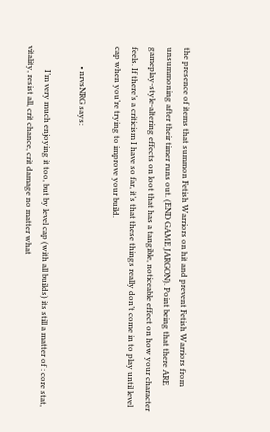the presence of items that summon Fetish Warriors on hit and prevent Fetish Warriors from unsummoning after their timer runs out. (END GAME JARGON). Point being that there ARE gameplay-style-altering effects on loot that has a tangible, noticeable effect on how your character feels. If there’s a criticism I have so far, it’s that these things really don’t come in to play until level cap when you’re trying to improve your build.

          • nrvsNRG says:

            I’m very much enjoying it too, but by level cap (with all builds) its still a matter of : core stat, vitality, resist all, crit chance, crit damage no matter what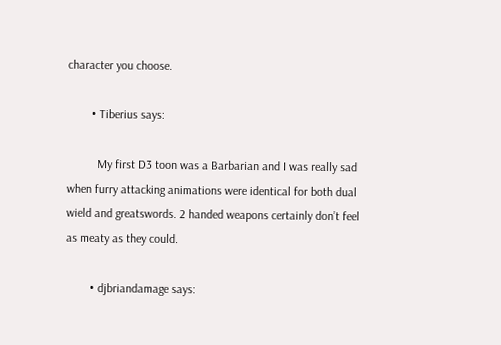character you choose.

        • Tiberius says:

          My first D3 toon was a Barbarian and I was really sad when furry attacking animations were identical for both dual wield and greatswords. 2 handed weapons certainly don’t feel as meaty as they could.

        • djbriandamage says: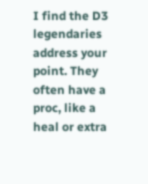I find the D3 legendaries address your point. They often have a proc, like a heal or extra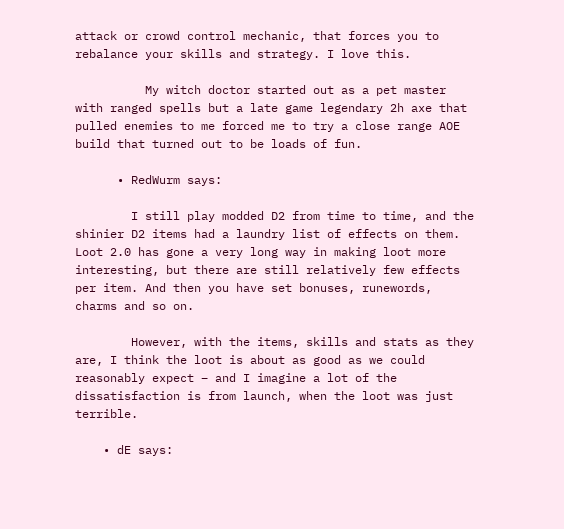attack or crowd control mechanic, that forces you to rebalance your skills and strategy. I love this.

          My witch doctor started out as a pet master with ranged spells but a late game legendary 2h axe that pulled enemies to me forced me to try a close range AOE build that turned out to be loads of fun.

      • RedWurm says:

        I still play modded D2 from time to time, and the shinier D2 items had a laundry list of effects on them. Loot 2.0 has gone a very long way in making loot more interesting, but there are still relatively few effects per item. And then you have set bonuses, runewords, charms and so on.

        However, with the items, skills and stats as they are, I think the loot is about as good as we could reasonably expect – and I imagine a lot of the dissatisfaction is from launch, when the loot was just terrible.

    • dE says: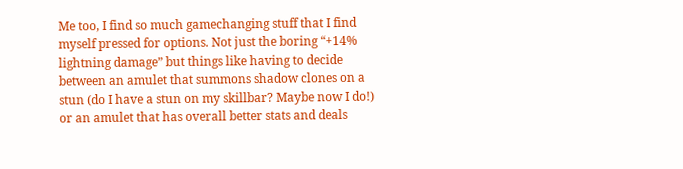Me too, I find so much gamechanging stuff that I find myself pressed for options. Not just the boring “+14% lightning damage” but things like having to decide between an amulet that summons shadow clones on a stun (do I have a stun on my skillbar? Maybe now I do!) or an amulet that has overall better stats and deals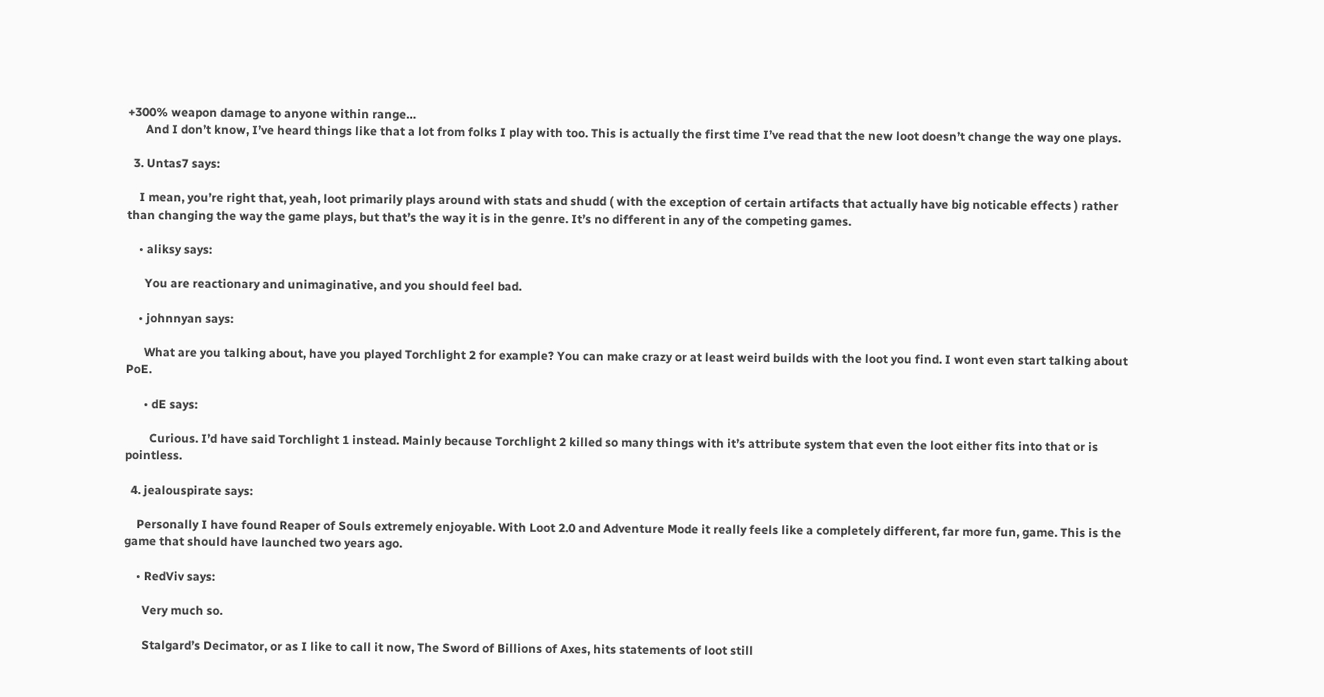+300% weapon damage to anyone within range…
      And I don’t know, I’ve heard things like that a lot from folks I play with too. This is actually the first time I’ve read that the new loot doesn’t change the way one plays.

  3. Untas7 says:

    I mean, you’re right that, yeah, loot primarily plays around with stats and shudd ( with the exception of certain artifacts that actually have big noticable effects ) rather than changing the way the game plays, but that’s the way it is in the genre. It’s no different in any of the competing games.

    • aliksy says:

      You are reactionary and unimaginative, and you should feel bad.

    • johnnyan says:

      What are you talking about, have you played Torchlight 2 for example? You can make crazy or at least weird builds with the loot you find. I wont even start talking about PoE.

      • dE says:

        Curious. I’d have said Torchlight 1 instead. Mainly because Torchlight 2 killed so many things with it’s attribute system that even the loot either fits into that or is pointless.

  4. jealouspirate says:

    Personally I have found Reaper of Souls extremely enjoyable. With Loot 2.0 and Adventure Mode it really feels like a completely different, far more fun, game. This is the game that should have launched two years ago.

    • RedViv says:

      Very much so.

      Stalgard’s Decimator, or as I like to call it now, The Sword of Billions of Axes, hits statements of loot still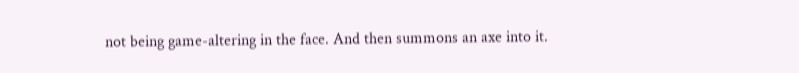not being game-altering in the face. And then summons an axe into it.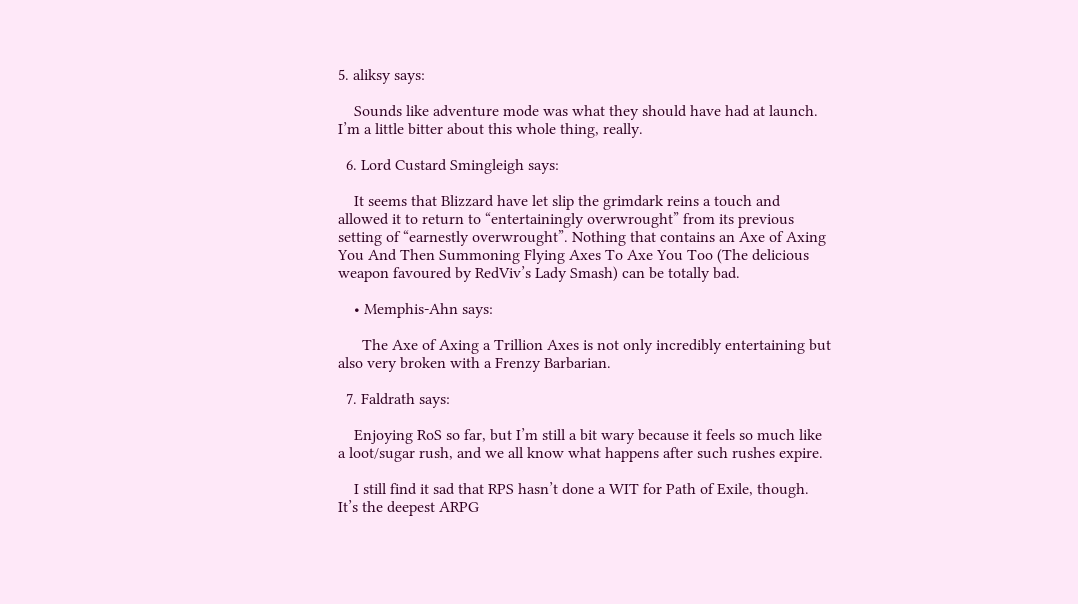5. aliksy says:

    Sounds like adventure mode was what they should have had at launch. I’m a little bitter about this whole thing, really.

  6. Lord Custard Smingleigh says:

    It seems that Blizzard have let slip the grimdark reins a touch and allowed it to return to “entertainingly overwrought” from its previous setting of “earnestly overwrought”. Nothing that contains an Axe of Axing You And Then Summoning Flying Axes To Axe You Too (The delicious weapon favoured by RedViv’s Lady Smash) can be totally bad.

    • Memphis-Ahn says:

      The Axe of Axing a Trillion Axes is not only incredibly entertaining but also very broken with a Frenzy Barbarian.

  7. Faldrath says:

    Enjoying RoS so far, but I’m still a bit wary because it feels so much like a loot/sugar rush, and we all know what happens after such rushes expire.

    I still find it sad that RPS hasn’t done a WIT for Path of Exile, though. It’s the deepest ARPG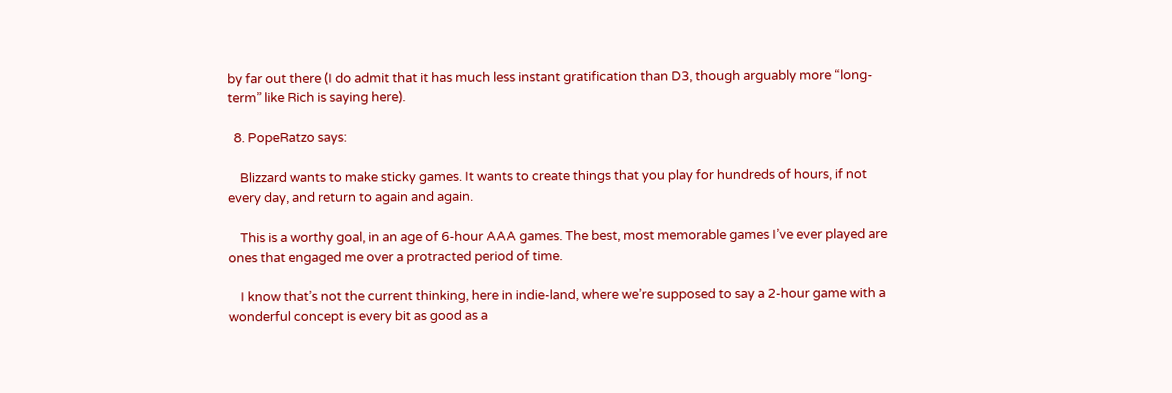by far out there (I do admit that it has much less instant gratification than D3, though arguably more “long-term” like Rich is saying here).

  8. PopeRatzo says:

    Blizzard wants to make sticky games. It wants to create things that you play for hundreds of hours, if not every day, and return to again and again.

    This is a worthy goal, in an age of 6-hour AAA games. The best, most memorable games I’ve ever played are ones that engaged me over a protracted period of time.

    I know that’s not the current thinking, here in indie-land, where we’re supposed to say a 2-hour game with a wonderful concept is every bit as good as a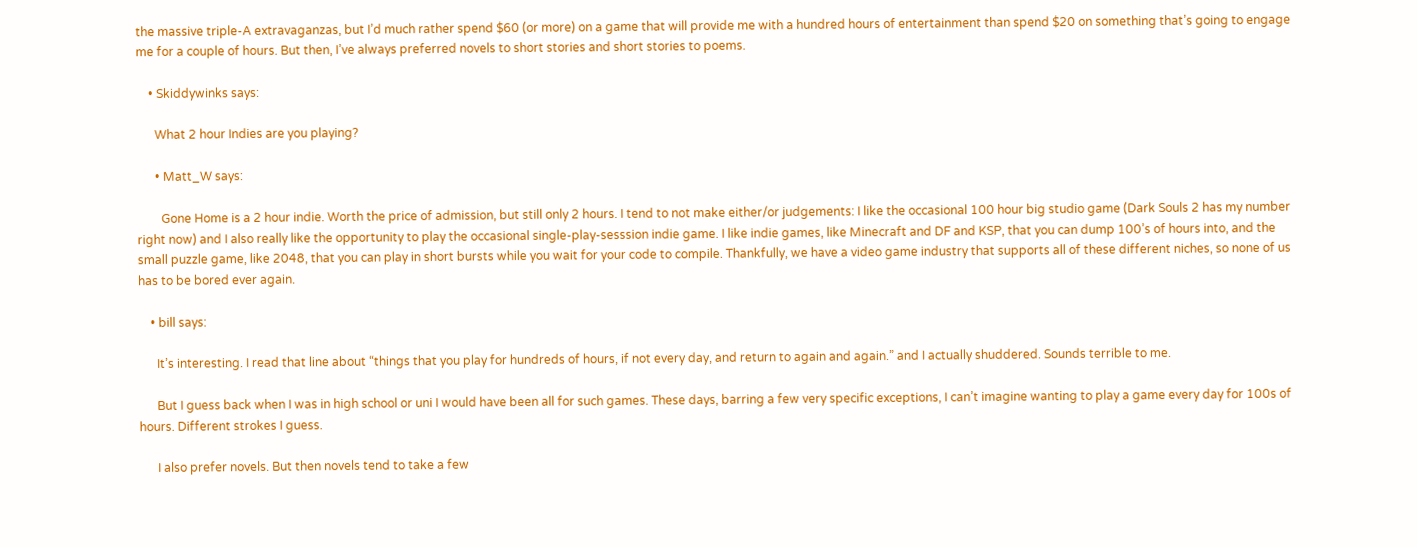the massive triple-A extravaganzas, but I’d much rather spend $60 (or more) on a game that will provide me with a hundred hours of entertainment than spend $20 on something that’s going to engage me for a couple of hours. But then, I’ve always preferred novels to short stories and short stories to poems.

    • Skiddywinks says:

      What 2 hour Indies are you playing?

      • Matt_W says:

        Gone Home is a 2 hour indie. Worth the price of admission, but still only 2 hours. I tend to not make either/or judgements: I like the occasional 100 hour big studio game (Dark Souls 2 has my number right now) and I also really like the opportunity to play the occasional single-play-sesssion indie game. I like indie games, like Minecraft and DF and KSP, that you can dump 100’s of hours into, and the small puzzle game, like 2048, that you can play in short bursts while you wait for your code to compile. Thankfully, we have a video game industry that supports all of these different niches, so none of us has to be bored ever again.

    • bill says:

      It’s interesting. I read that line about “things that you play for hundreds of hours, if not every day, and return to again and again.” and I actually shuddered. Sounds terrible to me.

      But I guess back when I was in high school or uni I would have been all for such games. These days, barring a few very specific exceptions, I can’t imagine wanting to play a game every day for 100s of hours. Different strokes I guess.

      I also prefer novels. But then novels tend to take a few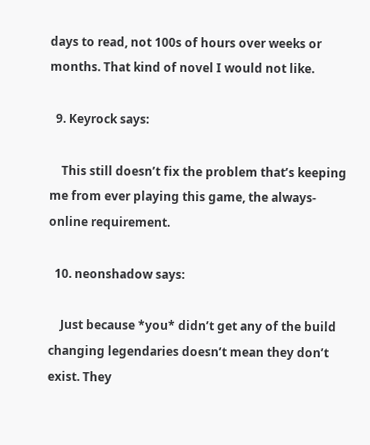days to read, not 100s of hours over weeks or months. That kind of novel I would not like.

  9. Keyrock says:

    This still doesn’t fix the problem that’s keeping me from ever playing this game, the always-online requirement.

  10. neonshadow says:

    Just because *you* didn’t get any of the build changing legendaries doesn’t mean they don’t exist. They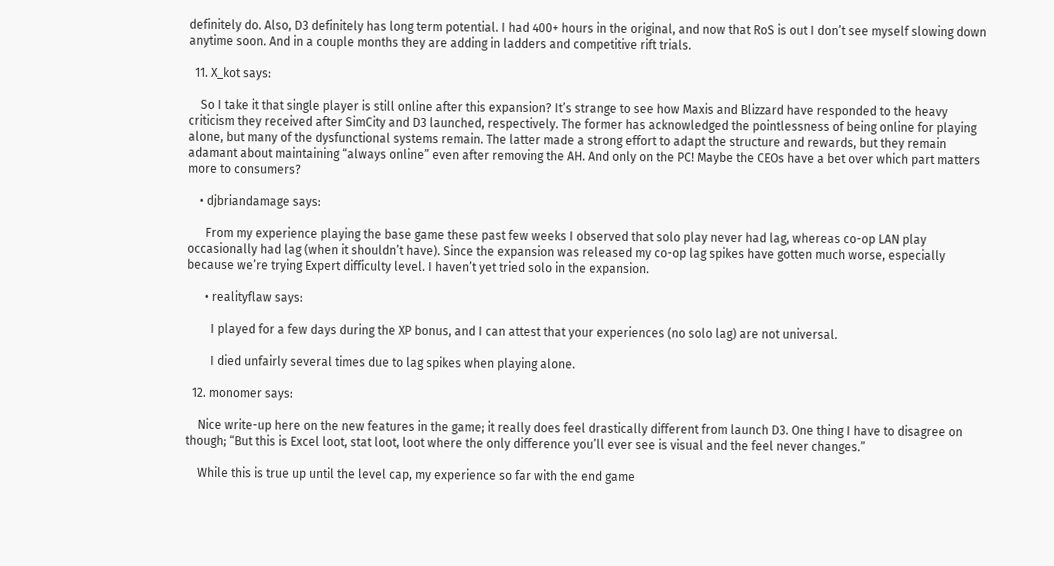definitely do. Also, D3 definitely has long term potential. I had 400+ hours in the original, and now that RoS is out I don’t see myself slowing down anytime soon. And in a couple months they are adding in ladders and competitive rift trials.

  11. X_kot says:

    So I take it that single player is still online after this expansion? It’s strange to see how Maxis and Blizzard have responded to the heavy criticism they received after SimCity and D3 launched, respectively. The former has acknowledged the pointlessness of being online for playing alone, but many of the dysfunctional systems remain. The latter made a strong effort to adapt the structure and rewards, but they remain adamant about maintaining “always online” even after removing the AH. And only on the PC! Maybe the CEOs have a bet over which part matters more to consumers?

    • djbriandamage says:

      From my experience playing the base game these past few weeks I observed that solo play never had lag, whereas co-op LAN play occasionally had lag (when it shouldn’t have). Since the expansion was released my co-op lag spikes have gotten much worse, especially because we’re trying Expert difficulty level. I haven’t yet tried solo in the expansion.

      • realityflaw says:

        I played for a few days during the XP bonus, and I can attest that your experiences (no solo lag) are not universal.

        I died unfairly several times due to lag spikes when playing alone.

  12. monomer says:

    Nice write-up here on the new features in the game; it really does feel drastically different from launch D3. One thing I have to disagree on though; “But this is Excel loot, stat loot, loot where the only difference you’ll ever see is visual and the feel never changes.”

    While this is true up until the level cap, my experience so far with the end game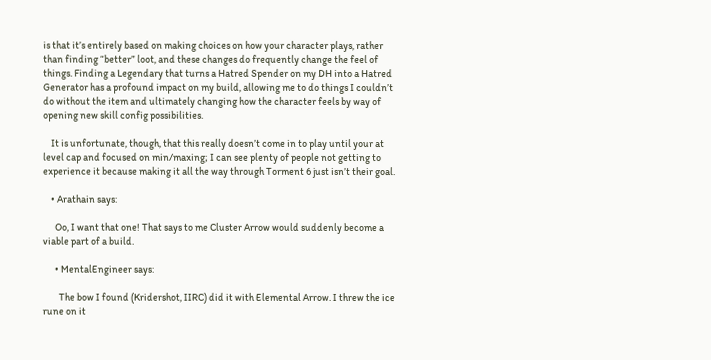is that it’s entirely based on making choices on how your character plays, rather than finding “better” loot, and these changes do frequently change the feel of things. Finding a Legendary that turns a Hatred Spender on my DH into a Hatred Generator has a profound impact on my build, allowing me to do things I couldn’t do without the item and ultimately changing how the character feels by way of opening new skill config possibilities.

    It is unfortunate, though, that this really doesn’t come in to play until your at level cap and focused on min/maxing; I can see plenty of people not getting to experience it because making it all the way through Torment 6 just isn’t their goal.

    • Arathain says:

      Oo, I want that one! That says to me Cluster Arrow would suddenly become a viable part of a build.

      • MentalEngineer says:

        The bow I found (Kridershot, IIRC) did it with Elemental Arrow. I threw the ice rune on it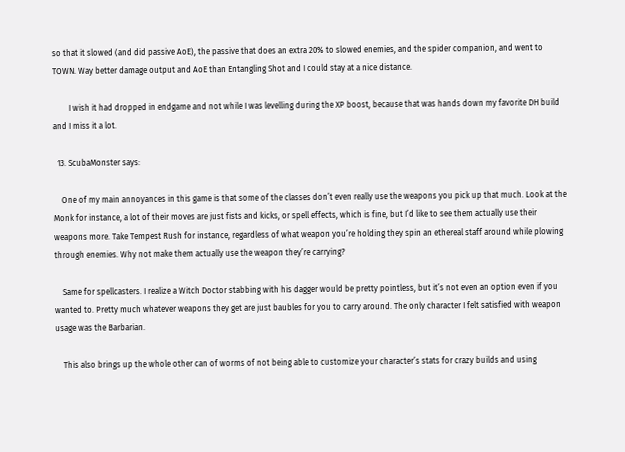so that it slowed (and did passive AoE), the passive that does an extra 20% to slowed enemies, and the spider companion, and went to TOWN. Way better damage output and AoE than Entangling Shot and I could stay at a nice distance.

        I wish it had dropped in endgame and not while I was levelling during the XP boost, because that was hands down my favorite DH build and I miss it a lot.

  13. ScubaMonster says:

    One of my main annoyances in this game is that some of the classes don’t even really use the weapons you pick up that much. Look at the Monk for instance, a lot of their moves are just fists and kicks, or spell effects, which is fine, but I’d like to see them actually use their weapons more. Take Tempest Rush for instance, regardless of what weapon you’re holding they spin an ethereal staff around while plowing through enemies. Why not make them actually use the weapon they’re carrying?

    Same for spellcasters. I realize a Witch Doctor stabbing with his dagger would be pretty pointless, but it’s not even an option even if you wanted to. Pretty much whatever weapons they get are just baubles for you to carry around. The only character I felt satisfied with weapon usage was the Barbarian.

    This also brings up the whole other can of worms of not being able to customize your character’s stats for crazy builds and using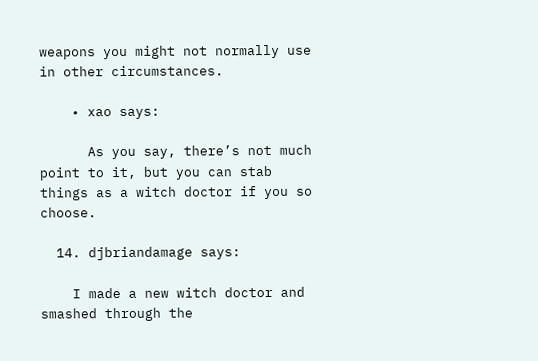weapons you might not normally use in other circumstances.

    • xao says:

      As you say, there’s not much point to it, but you can stab things as a witch doctor if you so choose.

  14. djbriandamage says:

    I made a new witch doctor and smashed through the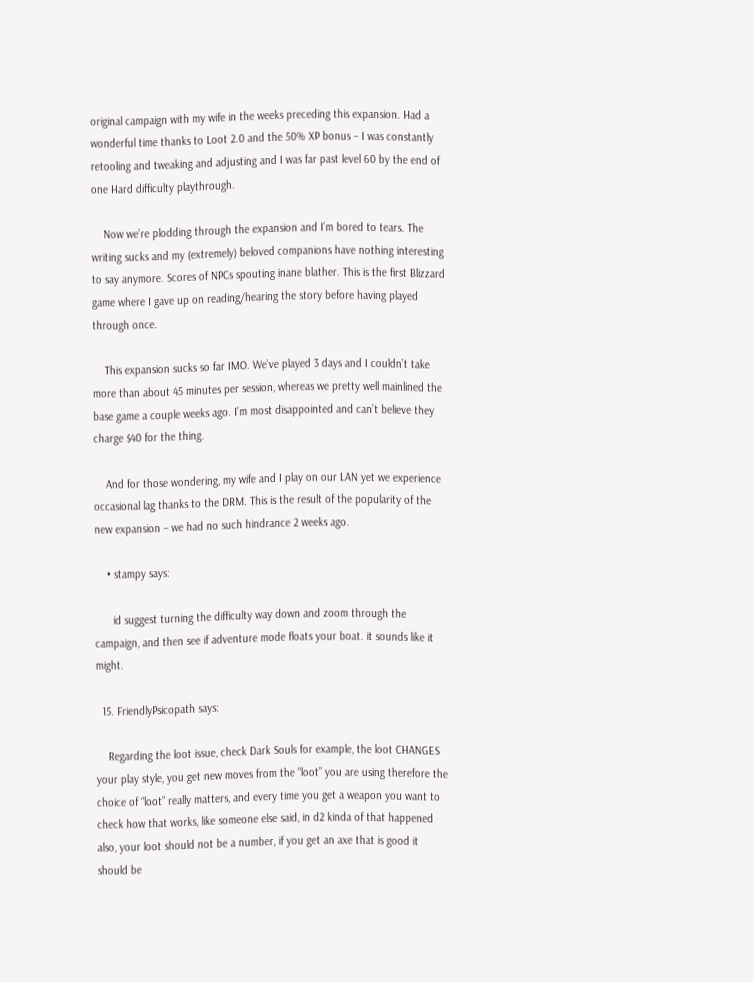original campaign with my wife in the weeks preceding this expansion. Had a wonderful time thanks to Loot 2.0 and the 50% XP bonus – I was constantly retooling and tweaking and adjusting and I was far past level 60 by the end of one Hard difficulty playthrough.

    Now we’re plodding through the expansion and I’m bored to tears. The writing sucks and my (extremely) beloved companions have nothing interesting to say anymore. Scores of NPCs spouting inane blather. This is the first Blizzard game where I gave up on reading/hearing the story before having played through once.

    This expansion sucks so far IMO. We’ve played 3 days and I couldn’t take more than about 45 minutes per session, whereas we pretty well mainlined the base game a couple weeks ago. I’m most disappointed and can’t believe they charge $40 for the thing.

    And for those wondering, my wife and I play on our LAN yet we experience occasional lag thanks to the DRM. This is the result of the popularity of the new expansion – we had no such hindrance 2 weeks ago.

    • stampy says:

      id suggest turning the difficulty way down and zoom through the campaign, and then see if adventure mode floats your boat. it sounds like it might.

  15. FriendlyPsicopath says:

    Regarding the loot issue, check Dark Souls for example, the loot CHANGES your play style, you get new moves from the “loot” you are using therefore the choice of “loot” really matters, and every time you get a weapon you want to check how that works, like someone else said, in d2 kinda of that happened also, your loot should not be a number, if you get an axe that is good it should be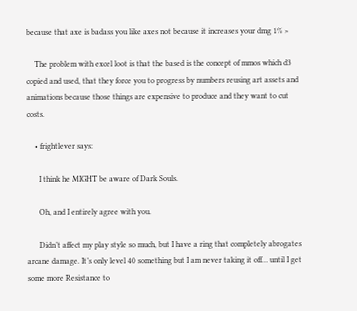because that axe is badass you like axes not because it increases your dmg 1% >

    The problem with excel loot is that the based is the concept of mmos which d3 copied and used, that they force you to progress by numbers reusing art assets and animations because those things are expensive to produce and they want to cut costs.

    • frightlever says:

      I think he MIGHT be aware of Dark Souls.

      Oh, and I entirely agree with you.

      Didn’t affect my play style so much, but I have a ring that completely abrogates arcane damage. It’s only level 40 something but I am never taking it off… until I get some more Resistance to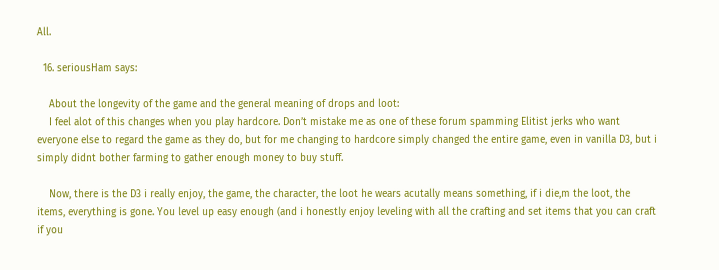All.

  16. seriousHam says:

    About the longevity of the game and the general meaning of drops and loot:
    I feel alot of this changes when you play hardcore. Don’t mistake me as one of these forum spamming Elitist jerks who want everyone else to regard the game as they do, but for me changing to hardcore simply changed the entire game, even in vanilla D3, but i simply didnt bother farming to gather enough money to buy stuff.

    Now, there is the D3 i really enjoy, the game, the character, the loot he wears acutally means something, if i die,m the loot, the items, everything is gone. You level up easy enough (and i honestly enjoy leveling with all the crafting and set items that you can craft if you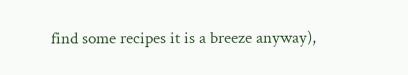find some recipes it is a breeze anyway),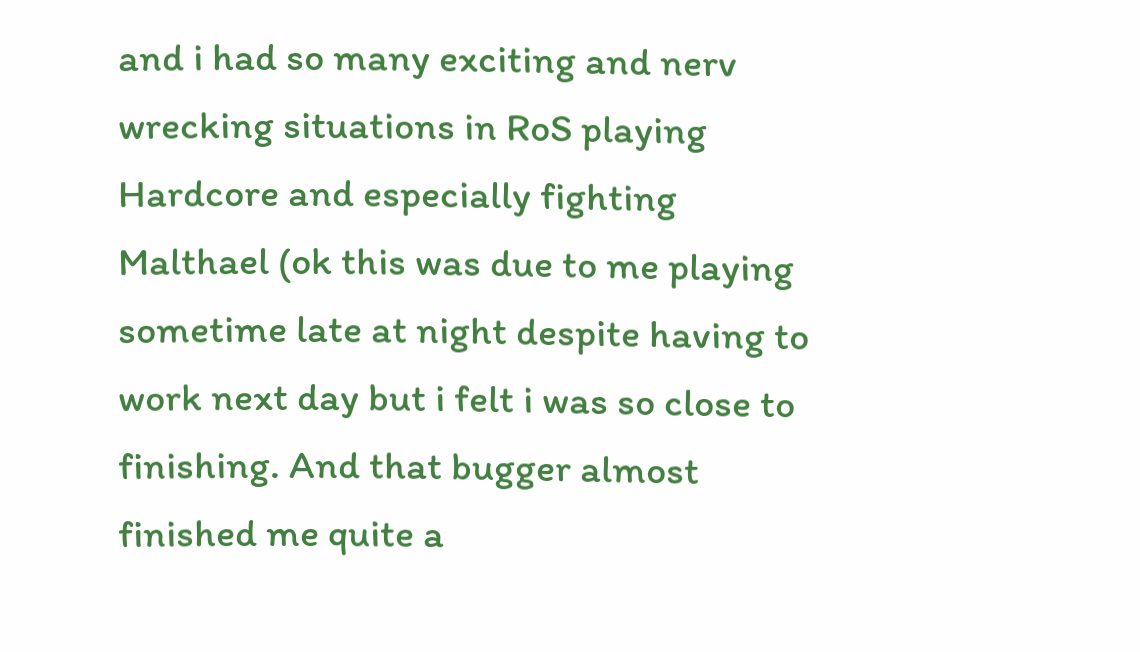and i had so many exciting and nerv wrecking situations in RoS playing Hardcore and especially fighting Malthael (ok this was due to me playing sometime late at night despite having to work next day but i felt i was so close to finishing. And that bugger almost finished me quite a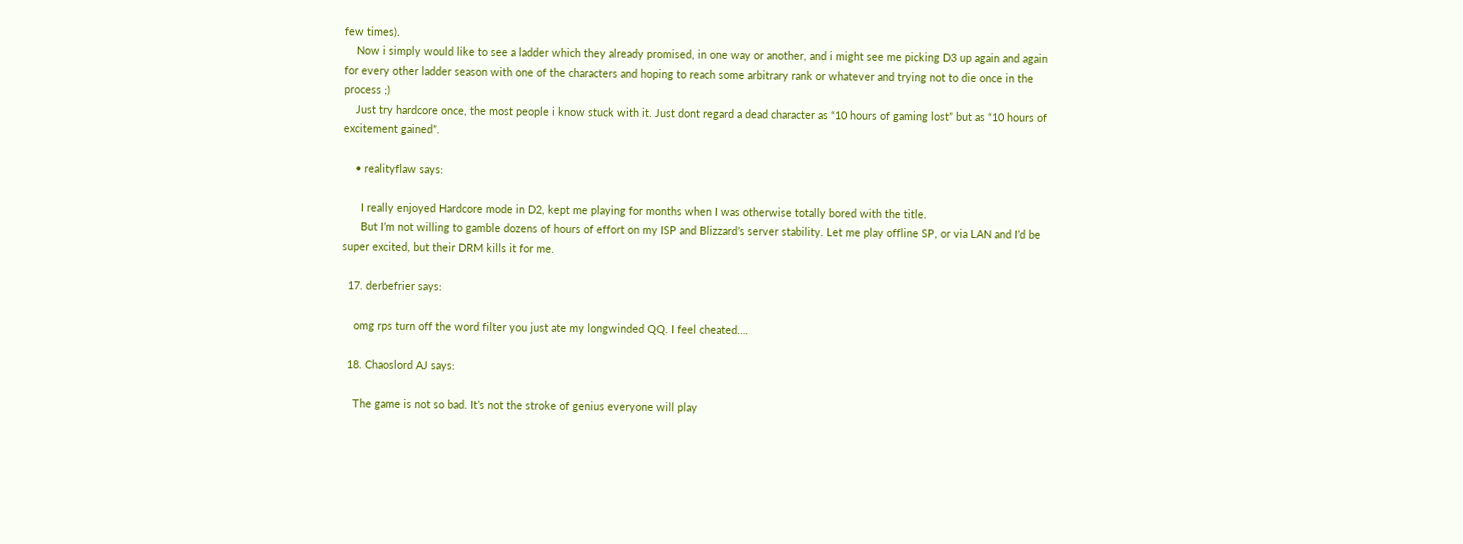few times).
    Now i simply would like to see a ladder which they already promised, in one way or another, and i might see me picking D3 up again and again for every other ladder season with one of the characters and hoping to reach some arbitrary rank or whatever and trying not to die once in the process ;)
    Just try hardcore once, the most people i know stuck with it. Just dont regard a dead character as “10 hours of gaming lost” but as “10 hours of excitement gained”.

    • realityflaw says:

      I really enjoyed Hardcore mode in D2, kept me playing for months when I was otherwise totally bored with the title.
      But I’m not willing to gamble dozens of hours of effort on my ISP and Blizzard’s server stability. Let me play offline SP, or via LAN and I’d be super excited, but their DRM kills it for me.

  17. derbefrier says:

    omg rps turn off the word filter you just ate my longwinded QQ. I feel cheated….

  18. Chaoslord AJ says:

    The game is not so bad. It’s not the stroke of genius everyone will play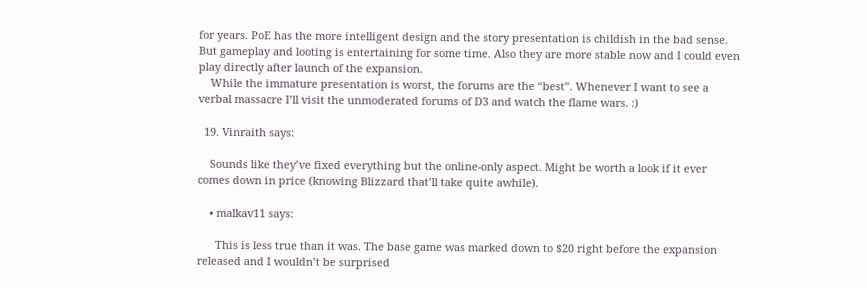for years. PoE has the more intelligent design and the story presentation is childish in the bad sense. But gameplay and looting is entertaining for some time. Also they are more stable now and I could even play directly after launch of the expansion.
    While the immature presentation is worst, the forums are the “best”. Whenever I want to see a verbal massacre I’ll visit the unmoderated forums of D3 and watch the flame wars. :)

  19. Vinraith says:

    Sounds like they’ve fixed everything but the online-only aspect. Might be worth a look if it ever comes down in price (knowing Blizzard that’ll take quite awhile).

    • malkav11 says:

      This is less true than it was. The base game was marked down to $20 right before the expansion released and I wouldn’t be surprised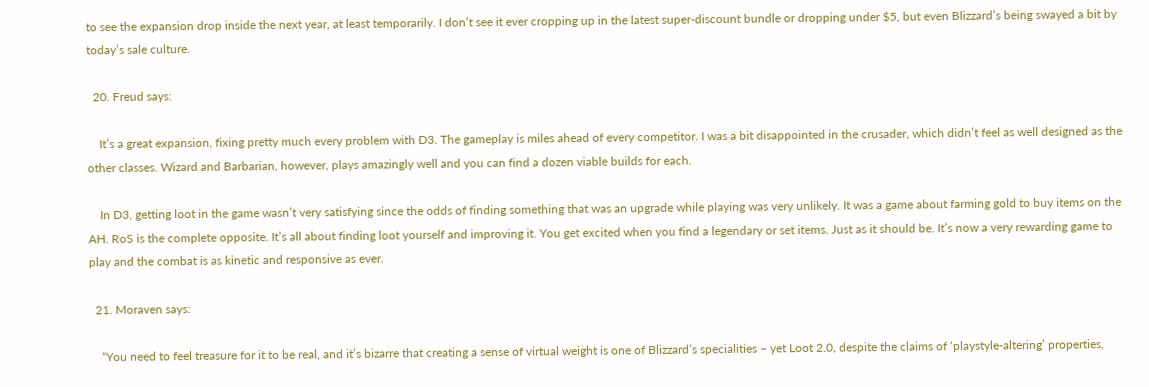to see the expansion drop inside the next year, at least temporarily. I don’t see it ever cropping up in the latest super-discount bundle or dropping under $5, but even Blizzard’s being swayed a bit by today’s sale culture.

  20. Freud says:

    It’s a great expansion, fixing pretty much every problem with D3. The gameplay is miles ahead of every competitor. I was a bit disappointed in the crusader, which didn’t feel as well designed as the other classes. Wizard and Barbarian, however, plays amazingly well and you can find a dozen viable builds for each.

    In D3, getting loot in the game wasn’t very satisfying since the odds of finding something that was an upgrade while playing was very unlikely. It was a game about farming gold to buy items on the AH. RoS is the complete opposite. It’s all about finding loot yourself and improving it. You get excited when you find a legendary or set items. Just as it should be. It’s now a very rewarding game to play and the combat is as kinetic and responsive as ever.

  21. Moraven says:

    “You need to feel treasure for it to be real, and it’s bizarre that creating a sense of virtual weight is one of Blizzard’s specialities – yet Loot 2.0, despite the claims of ‘playstyle-altering’ properties,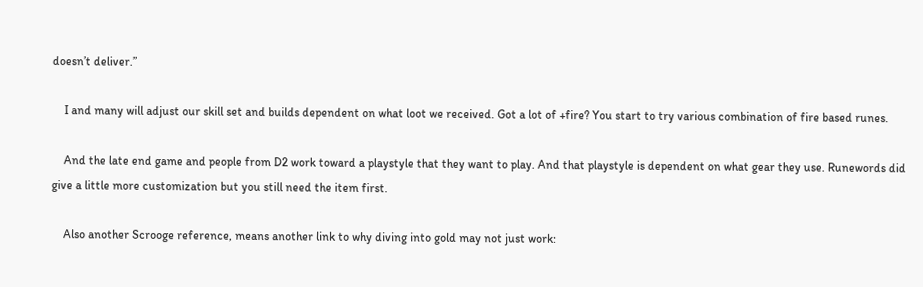doesn’t deliver.”

    I and many will adjust our skill set and builds dependent on what loot we received. Got a lot of +fire? You start to try various combination of fire based runes.

    And the late end game and people from D2 work toward a playstyle that they want to play. And that playstyle is dependent on what gear they use. Runewords did give a little more customization but you still need the item first.

    Also another Scrooge reference, means another link to why diving into gold may not just work: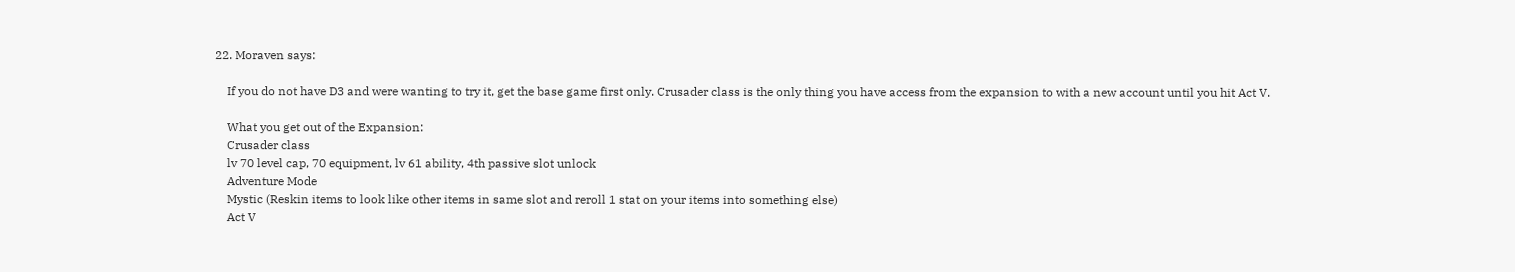22. Moraven says:

    If you do not have D3 and were wanting to try it, get the base game first only. Crusader class is the only thing you have access from the expansion to with a new account until you hit Act V.

    What you get out of the Expansion:
    Crusader class
    lv 70 level cap, 70 equipment, lv 61 ability, 4th passive slot unlock
    Adventure Mode
    Mystic (Reskin items to look like other items in same slot and reroll 1 stat on your items into something else)
    Act V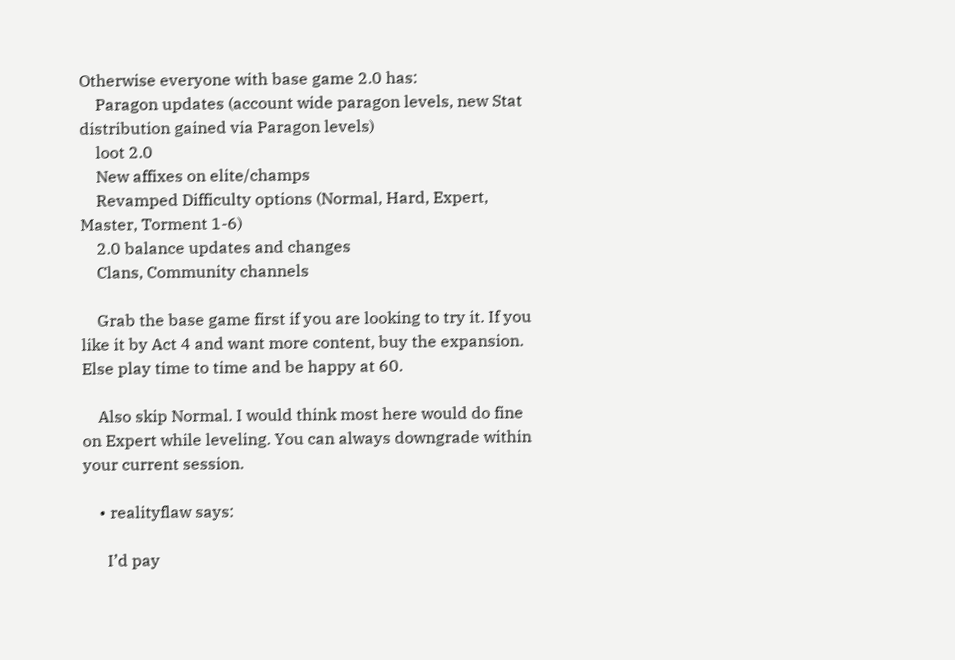Otherwise everyone with base game 2.0 has:
    Paragon updates (account wide paragon levels, new Stat distribution gained via Paragon levels)
    loot 2.0
    New affixes on elite/champs
    Revamped Difficulty options (Normal, Hard, Expert, Master, Torment 1-6)
    2.0 balance updates and changes
    Clans, Community channels

    Grab the base game first if you are looking to try it. If you like it by Act 4 and want more content, buy the expansion. Else play time to time and be happy at 60.

    Also skip Normal. I would think most here would do fine on Expert while leveling. You can always downgrade within your current session.

    • realityflaw says:

      I’d pay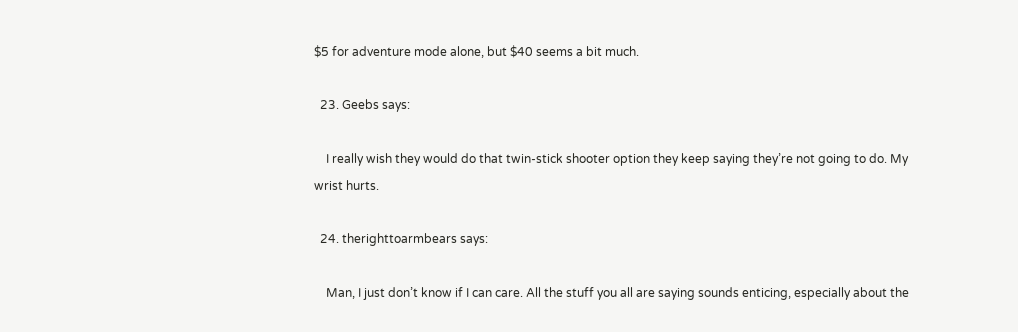$5 for adventure mode alone, but $40 seems a bit much.

  23. Geebs says:

    I really wish they would do that twin-stick shooter option they keep saying they’re not going to do. My wrist hurts.

  24. therighttoarmbears says:

    Man, I just don’t know if I can care. All the stuff you all are saying sounds enticing, especially about the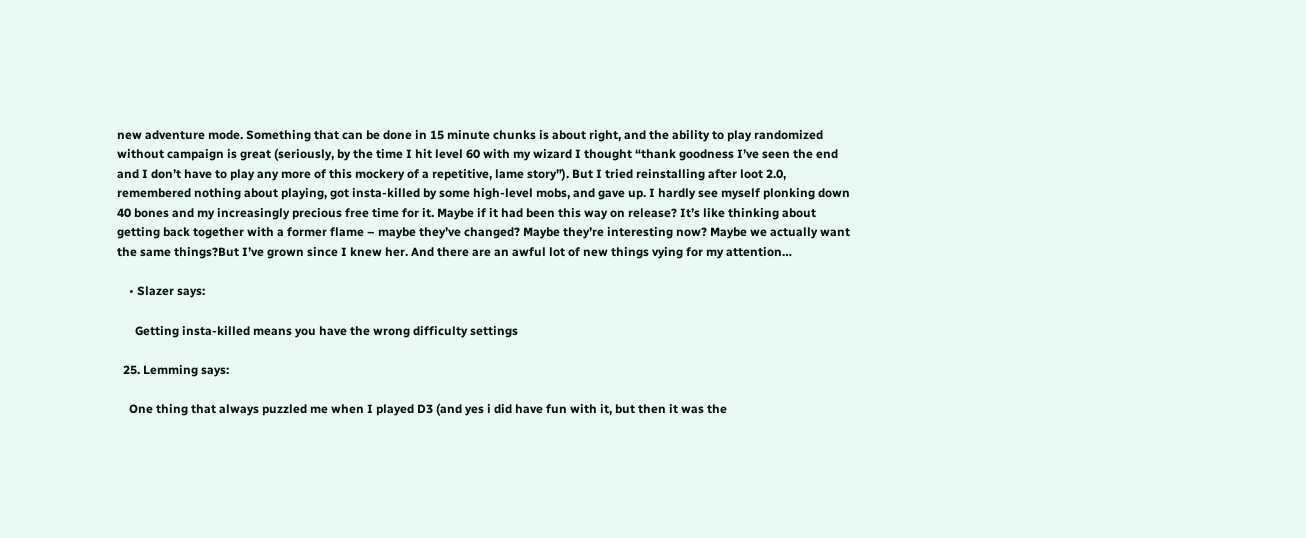new adventure mode. Something that can be done in 15 minute chunks is about right, and the ability to play randomized without campaign is great (seriously, by the time I hit level 60 with my wizard I thought “thank goodness I’ve seen the end and I don’t have to play any more of this mockery of a repetitive, lame story”). But I tried reinstalling after loot 2.0, remembered nothing about playing, got insta-killed by some high-level mobs, and gave up. I hardly see myself plonking down 40 bones and my increasingly precious free time for it. Maybe if it had been this way on release? It’s like thinking about getting back together with a former flame – maybe they’ve changed? Maybe they’re interesting now? Maybe we actually want the same things?But I’ve grown since I knew her. And there are an awful lot of new things vying for my attention…

    • Slazer says:

      Getting insta-killed means you have the wrong difficulty settings

  25. Lemming says:

    One thing that always puzzled me when I played D3 (and yes i did have fun with it, but then it was the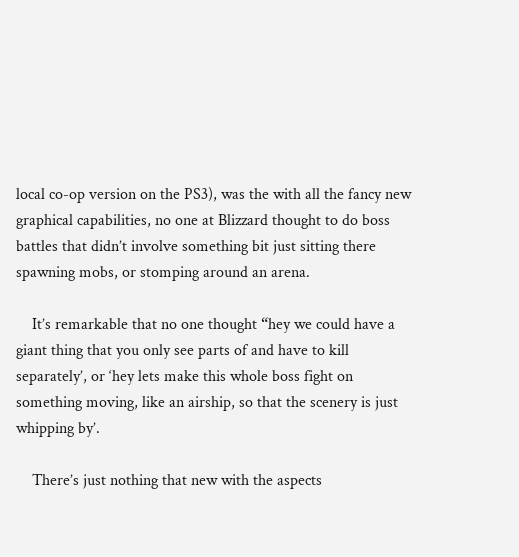local co-op version on the PS3), was the with all the fancy new graphical capabilities, no one at Blizzard thought to do boss battles that didn’t involve something bit just sitting there spawning mobs, or stomping around an arena.

    It’s remarkable that no one thought “hey we could have a giant thing that you only see parts of and have to kill separately’, or ‘hey lets make this whole boss fight on something moving, like an airship, so that the scenery is just whipping by’.

    There’s just nothing that new with the aspects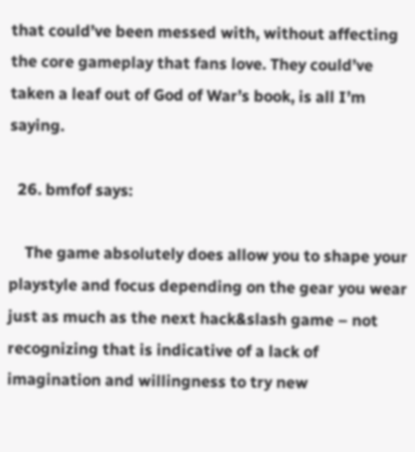that could’ve been messed with, without affecting the core gameplay that fans love. They could’ve taken a leaf out of God of War’s book, is all I’m saying.

  26. bmfof says:

    The game absolutely does allow you to shape your playstyle and focus depending on the gear you wear just as much as the next hack&slash game – not recognizing that is indicative of a lack of imagination and willingness to try new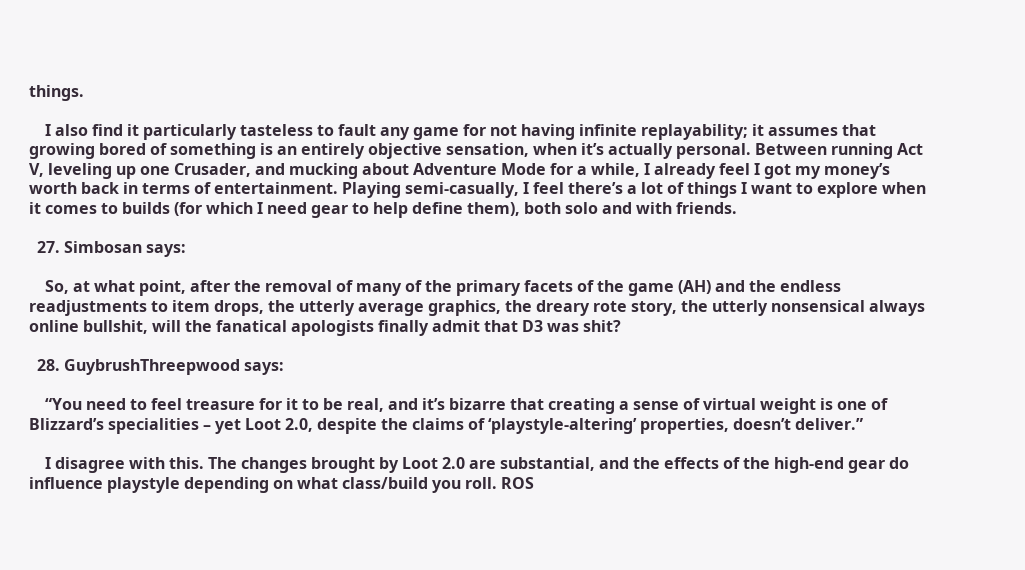things.

    I also find it particularly tasteless to fault any game for not having infinite replayability; it assumes that growing bored of something is an entirely objective sensation, when it’s actually personal. Between running Act V, leveling up one Crusader, and mucking about Adventure Mode for a while, I already feel I got my money’s worth back in terms of entertainment. Playing semi-casually, I feel there’s a lot of things I want to explore when it comes to builds (for which I need gear to help define them), both solo and with friends.

  27. Simbosan says:

    So, at what point, after the removal of many of the primary facets of the game (AH) and the endless readjustments to item drops, the utterly average graphics, the dreary rote story, the utterly nonsensical always online bullshit, will the fanatical apologists finally admit that D3 was shit?

  28. GuybrushThreepwood says:

    “You need to feel treasure for it to be real, and it’s bizarre that creating a sense of virtual weight is one of Blizzard’s specialities – yet Loot 2.0, despite the claims of ‘playstyle-altering’ properties, doesn’t deliver.”

    I disagree with this. The changes brought by Loot 2.0 are substantial, and the effects of the high-end gear do influence playstyle depending on what class/build you roll. ROS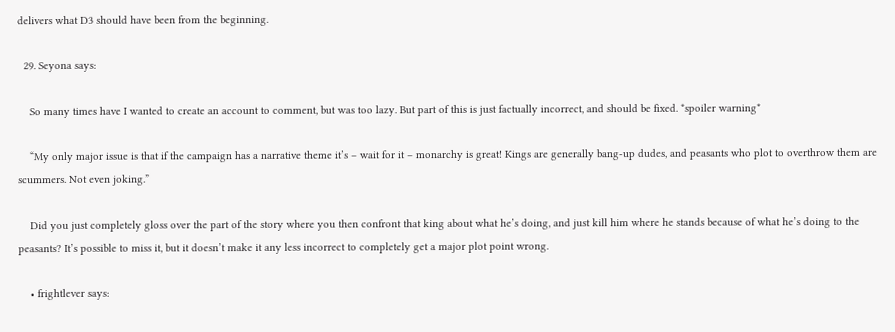delivers what D3 should have been from the beginning.

  29. Seyona says:

    So many times have I wanted to create an account to comment, but was too lazy. But part of this is just factually incorrect, and should be fixed. *spoiler warning*

    “My only major issue is that if the campaign has a narrative theme it’s – wait for it – monarchy is great! Kings are generally bang-up dudes, and peasants who plot to overthrow them are scummers. Not even joking.”

    Did you just completely gloss over the part of the story where you then confront that king about what he’s doing, and just kill him where he stands because of what he’s doing to the peasants? It’s possible to miss it, but it doesn’t make it any less incorrect to completely get a major plot point wrong.

    • frightlever says: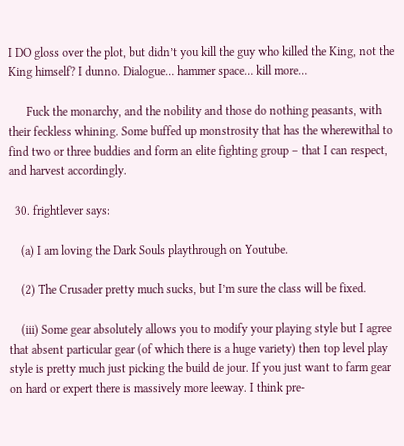I DO gloss over the plot, but didn’t you kill the guy who killed the King, not the King himself? I dunno. Dialogue… hammer space… kill more…

      Fuck the monarchy, and the nobility and those do nothing peasants, with their feckless whining. Some buffed up monstrosity that has the wherewithal to find two or three buddies and form an elite fighting group – that I can respect, and harvest accordingly.

  30. frightlever says:

    (a) I am loving the Dark Souls playthrough on Youtube.

    (2) The Crusader pretty much sucks, but I’m sure the class will be fixed.

    (iii) Some gear absolutely allows you to modify your playing style but I agree that absent particular gear (of which there is a huge variety) then top level play style is pretty much just picking the build de jour. If you just want to farm gear on hard or expert there is massively more leeway. I think pre-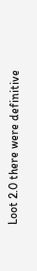Loot 2.0 there were definitive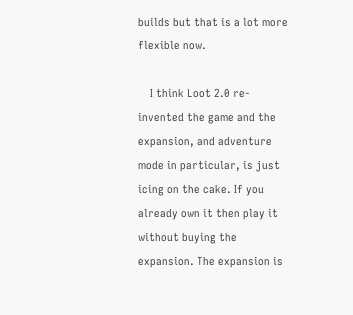builds but that is a lot more flexible now.

    I think Loot 2.0 re-invented the game and the expansion, and adventure mode in particular, is just icing on the cake. If you already own it then play it without buying the expansion. The expansion is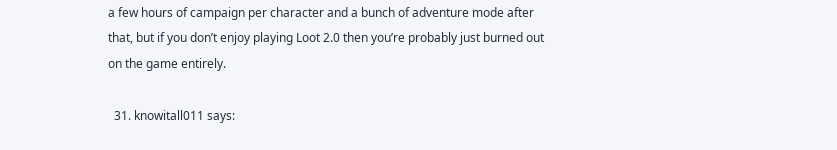a few hours of campaign per character and a bunch of adventure mode after that, but if you don’t enjoy playing Loot 2.0 then you’re probably just burned out on the game entirely.

  31. knowitall011 says: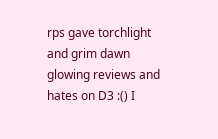rps gave torchlight and grim dawn glowing reviews and hates on D3 :() I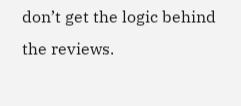don’t get the logic behind the reviews.